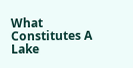What Constitutes A Lake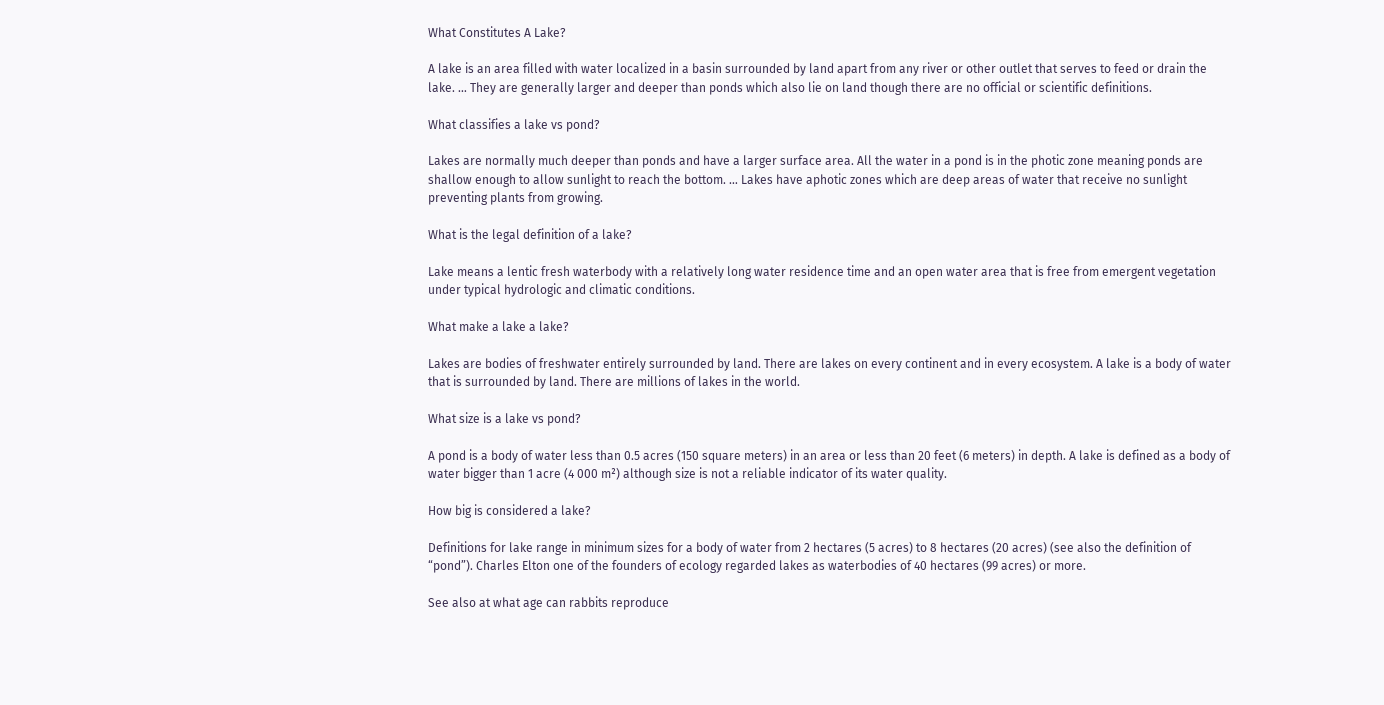What Constitutes A Lake?

A lake is an area filled with water localized in a basin surrounded by land apart from any river or other outlet that serves to feed or drain the lake. … They are generally larger and deeper than ponds which also lie on land though there are no official or scientific definitions.

What classifies a lake vs pond?

Lakes are normally much deeper than ponds and have a larger surface area. All the water in a pond is in the photic zone meaning ponds are shallow enough to allow sunlight to reach the bottom. … Lakes have aphotic zones which are deep areas of water that receive no sunlight preventing plants from growing.

What is the legal definition of a lake?

Lake means a lentic fresh waterbody with a relatively long water residence time and an open water area that is free from emergent vegetation under typical hydrologic and climatic conditions.

What make a lake a lake?

Lakes are bodies of freshwater entirely surrounded by land. There are lakes on every continent and in every ecosystem. A lake is a body of water that is surrounded by land. There are millions of lakes in the world.

What size is a lake vs pond?

A pond is a body of water less than 0.5 acres (150 square meters) in an area or less than 20 feet (6 meters) in depth. A lake is defined as a body of water bigger than 1 acre (4 000 m²) although size is not a reliable indicator of its water quality.

How big is considered a lake?

Definitions for lake range in minimum sizes for a body of water from 2 hectares (5 acres) to 8 hectares (20 acres) (see also the definition of “pond”). Charles Elton one of the founders of ecology regarded lakes as waterbodies of 40 hectares (99 acres) or more.

See also at what age can rabbits reproduce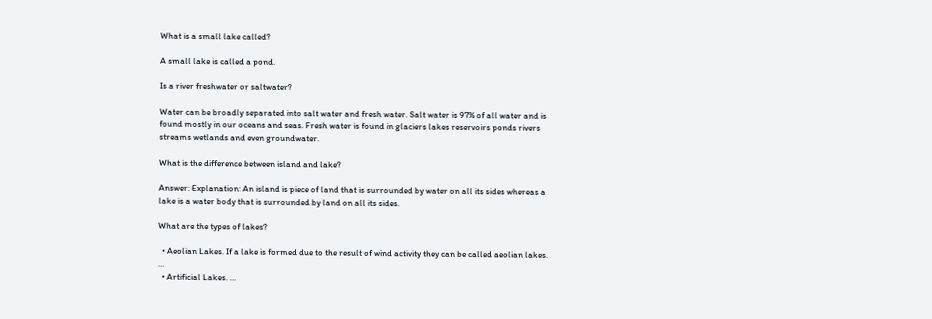What is a small lake called?

A small lake is called a pond.

Is a river freshwater or saltwater?

Water can be broadly separated into salt water and fresh water. Salt water is 97% of all water and is found mostly in our oceans and seas. Fresh water is found in glaciers lakes reservoirs ponds rivers streams wetlands and even groundwater.

What is the difference between island and lake?

Answer: Explanation: An island is piece of land that is surrounded by water on all its sides whereas a lake is a water body that is surrounded by land on all its sides.

What are the types of lakes?

  • Aeolian Lakes. If a lake is formed due to the result of wind activity they can be called aeolian lakes. …
  • Artificial Lakes. …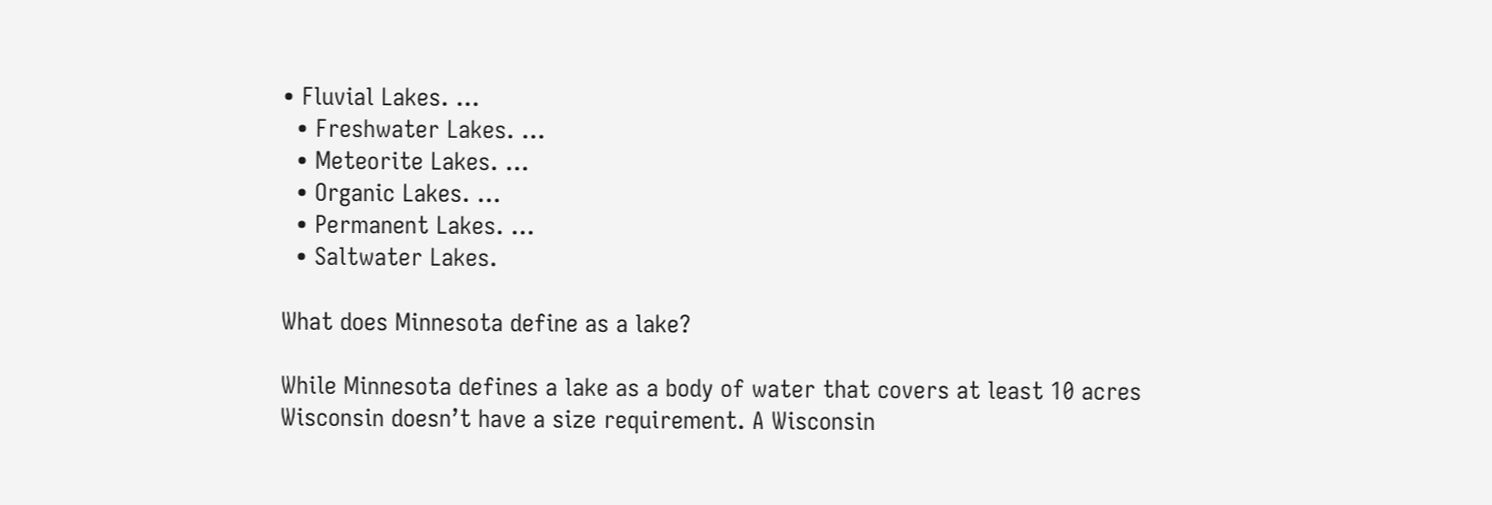• Fluvial Lakes. …
  • Freshwater Lakes. …
  • Meteorite Lakes. …
  • Organic Lakes. …
  • Permanent Lakes. …
  • Saltwater Lakes.

What does Minnesota define as a lake?

While Minnesota defines a lake as a body of water that covers at least 10 acres Wisconsin doesn’t have a size requirement. A Wisconsin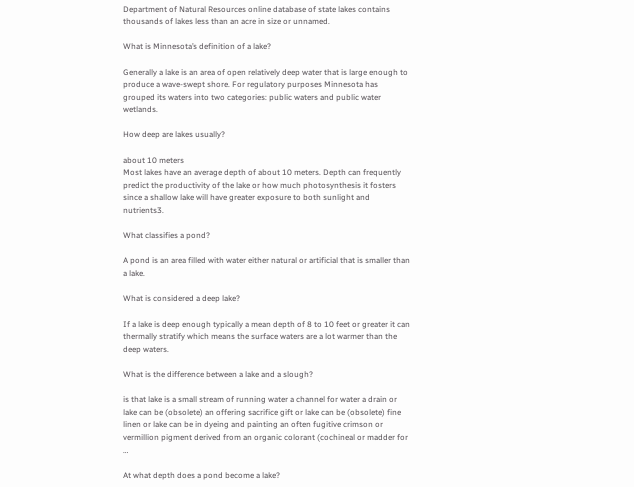Department of Natural Resources online database of state lakes contains thousands of lakes less than an acre in size or unnamed.

What is Minnesota’s definition of a lake?

Generally a lake is an area of open relatively deep water that is large enough to produce a wave-swept shore. For regulatory purposes Minnesota has grouped its waters into two categories: public waters and public water wetlands.

How deep are lakes usually?

about 10 meters
Most lakes have an average depth of about 10 meters. Depth can frequently predict the productivity of the lake or how much photosynthesis it fosters since a shallow lake will have greater exposure to both sunlight and nutrients3.

What classifies a pond?

A pond is an area filled with water either natural or artificial that is smaller than a lake.

What is considered a deep lake?

If a lake is deep enough typically a mean depth of 8 to 10 feet or greater it can thermally stratify which means the surface waters are a lot warmer than the deep waters.

What is the difference between a lake and a slough?

is that lake is a small stream of running water a channel for water a drain or lake can be (obsolete) an offering sacrifice gift or lake can be (obsolete) fine linen or lake can be in dyeing and painting an often fugitive crimson or vermillion pigment derived from an organic colorant (cochineal or madder for …

At what depth does a pond become a lake?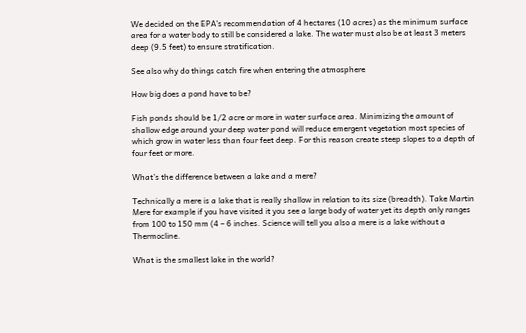We decided on the EPA’s recommendation of 4 hectares (10 acres) as the minimum surface area for a water body to still be considered a lake. The water must also be at least 3 meters deep (9.5 feet) to ensure stratification.

See also why do things catch fire when entering the atmosphere

How big does a pond have to be?

Fish ponds should be 1/2 acre or more in water surface area. Minimizing the amount of shallow edge around your deep water pond will reduce emergent vegetation most species of which grow in water less than four feet deep. For this reason create steep slopes to a depth of four feet or more.

What’s the difference between a lake and a mere?

Technically a mere is a lake that is really shallow in relation to its size (breadth). Take Martin Mere for example if you have visited it you see a large body of water yet its depth only ranges from 100 to 150 mm (4 – 6 inches. Science will tell you also a mere is a lake without a Thermocline.

What is the smallest lake in the world?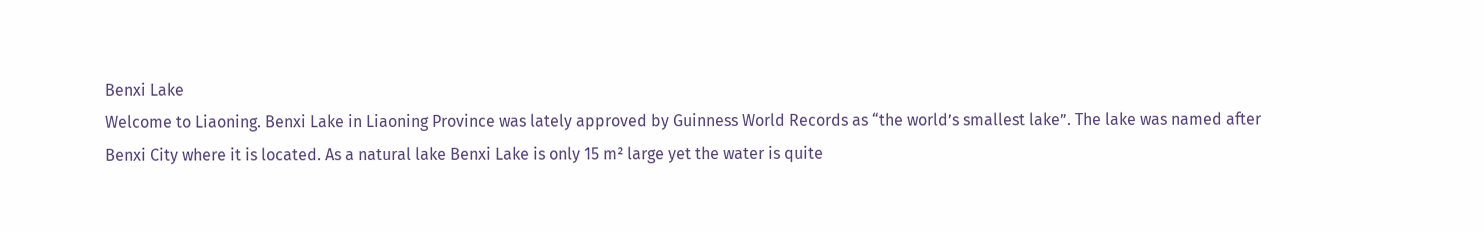Benxi Lake
Welcome to Liaoning. Benxi Lake in Liaoning Province was lately approved by Guinness World Records as “the world’s smallest lake”. The lake was named after Benxi City where it is located. As a natural lake Benxi Lake is only 15 m² large yet the water is quite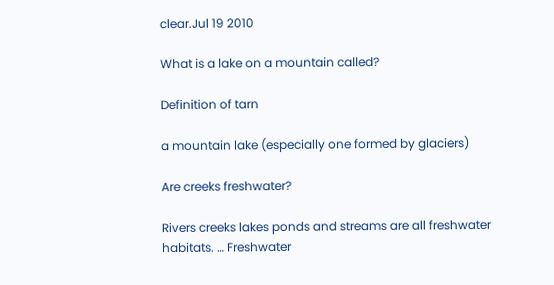clear.Jul 19 2010

What is a lake on a mountain called?

Definition of tarn

a mountain lake (especially one formed by glaciers)

Are creeks freshwater?

Rivers creeks lakes ponds and streams are all freshwater habitats. … Freshwater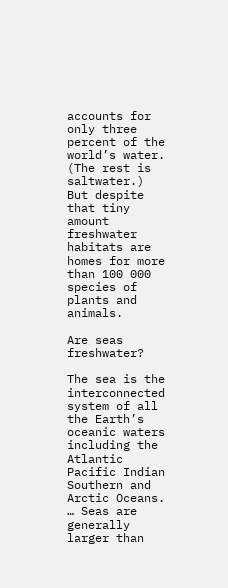accounts for only three percent of the world’s water. (The rest is saltwater.) But despite that tiny amount freshwater habitats are homes for more than 100 000 species of plants and animals.

Are seas freshwater?

The sea is the interconnected system of all the Earth’s oceanic waters including the Atlantic Pacific Indian Southern and Arctic Oceans. … Seas are generally larger than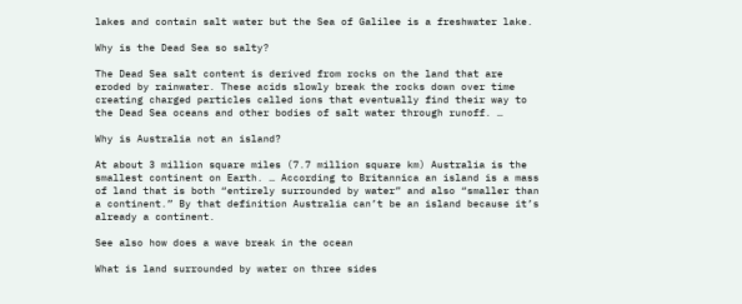lakes and contain salt water but the Sea of Galilee is a freshwater lake.

Why is the Dead Sea so salty?

The Dead Sea salt content is derived from rocks on the land that are eroded by rainwater. These acids slowly break the rocks down over time creating charged particles called ions that eventually find their way to the Dead Sea oceans and other bodies of salt water through runoff. …

Why is Australia not an island?

At about 3 million square miles (7.7 million square km) Australia is the smallest continent on Earth. … According to Britannica an island is a mass of land that is both “entirely surrounded by water” and also “smaller than a continent.” By that definition Australia can’t be an island because it’s already a continent.

See also how does a wave break in the ocean

What is land surrounded by water on three sides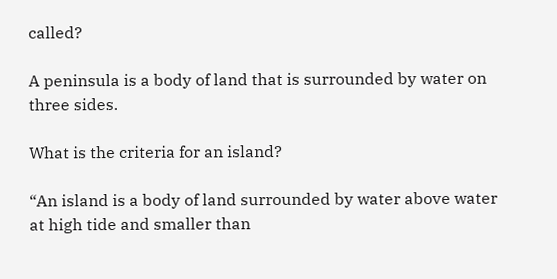called?

A peninsula is a body of land that is surrounded by water on three sides.

What is the criteria for an island?

“An island is a body of land surrounded by water above water at high tide and smaller than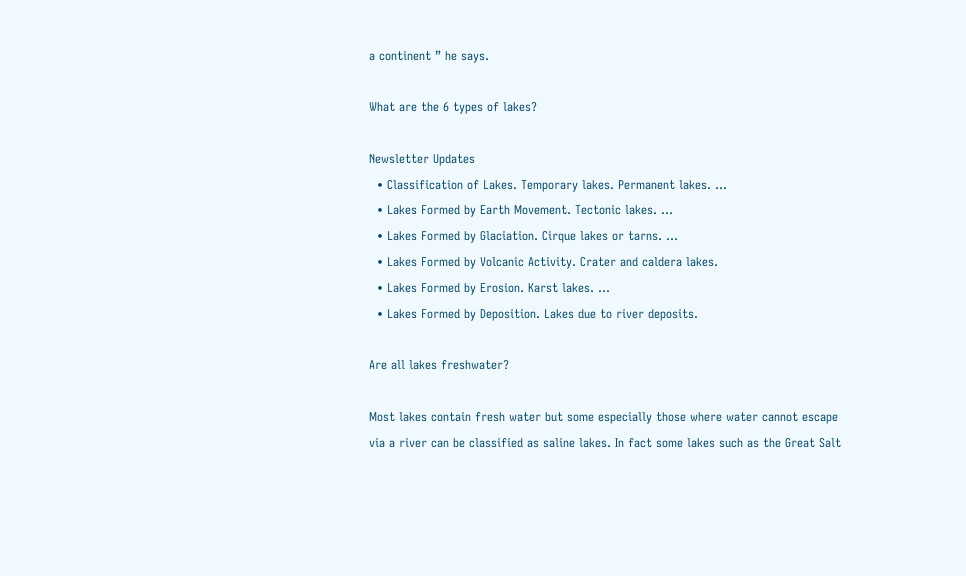a continent ” he says.

What are the 6 types of lakes?

Newsletter Updates
  • Classification of Lakes. Temporary lakes. Permanent lakes. …
  • Lakes Formed by Earth Movement. Tectonic lakes. …
  • Lakes Formed by Glaciation. Cirque lakes or tarns. …
  • Lakes Formed by Volcanic Activity. Crater and caldera lakes.
  • Lakes Formed by Erosion. Karst lakes. …
  • Lakes Formed by Deposition. Lakes due to river deposits.

Are all lakes freshwater?

Most lakes contain fresh water but some especially those where water cannot escape via a river can be classified as saline lakes. In fact some lakes such as the Great Salt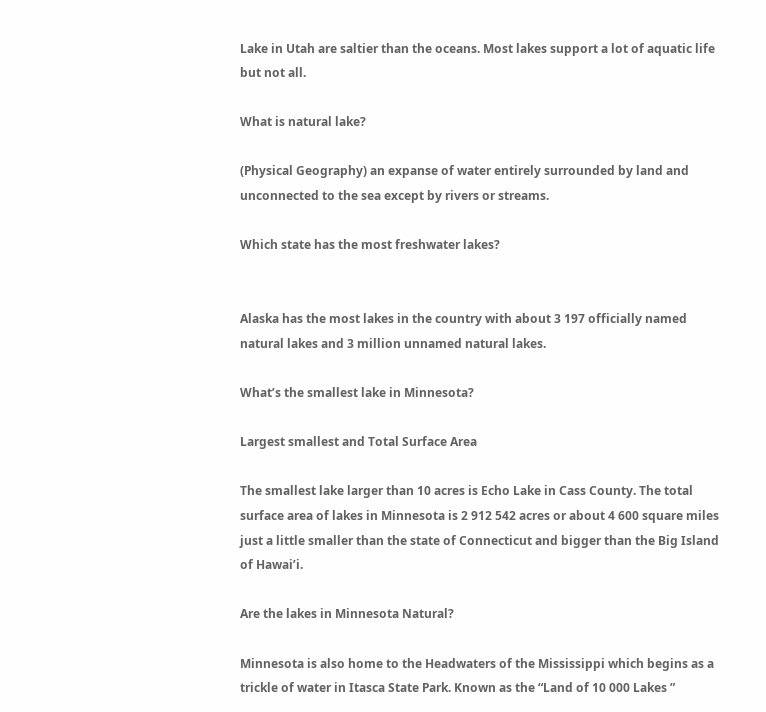Lake in Utah are saltier than the oceans. Most lakes support a lot of aquatic life but not all.

What is natural lake?

(Physical Geography) an expanse of water entirely surrounded by land and unconnected to the sea except by rivers or streams.

Which state has the most freshwater lakes?


Alaska has the most lakes in the country with about 3 197 officially named natural lakes and 3 million unnamed natural lakes.

What’s the smallest lake in Minnesota?

Largest smallest and Total Surface Area

The smallest lake larger than 10 acres is Echo Lake in Cass County. The total surface area of lakes in Minnesota is 2 912 542 acres or about 4 600 square miles just a little smaller than the state of Connecticut and bigger than the Big Island of Hawai’i.

Are the lakes in Minnesota Natural?

Minnesota is also home to the Headwaters of the Mississippi which begins as a trickle of water in Itasca State Park. Known as the “Land of 10 000 Lakes ”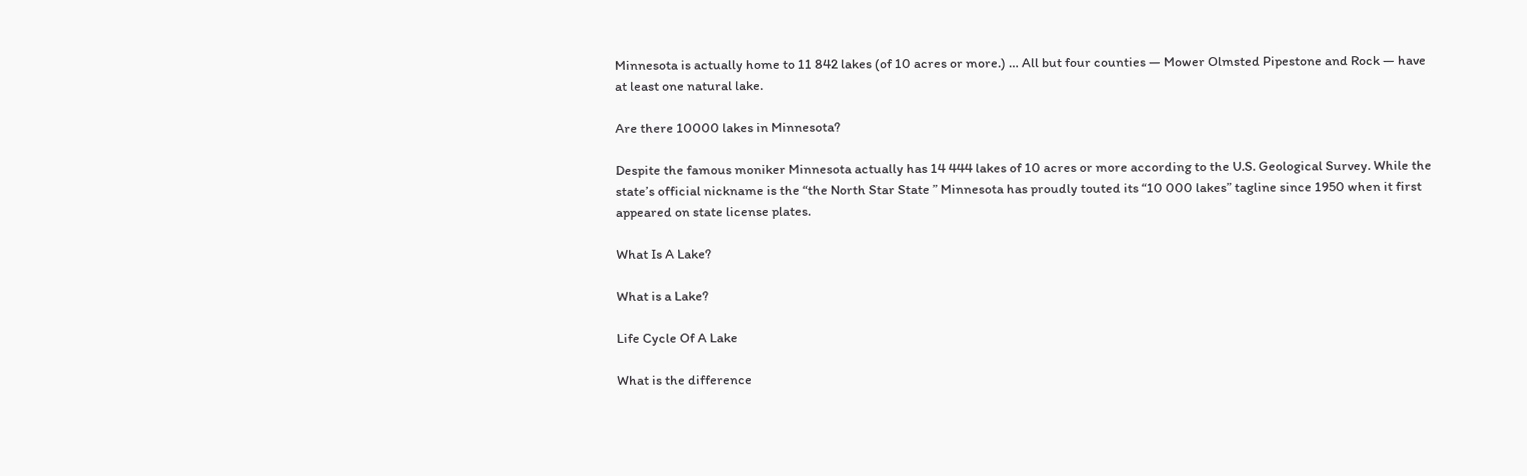Minnesota is actually home to 11 842 lakes (of 10 acres or more.) … All but four counties — Mower Olmsted Pipestone and Rock — have at least one natural lake.

Are there 10000 lakes in Minnesota?

Despite the famous moniker Minnesota actually has 14 444 lakes of 10 acres or more according to the U.S. Geological Survey. While the state’s official nickname is the “the North Star State ” Minnesota has proudly touted its “10 000 lakes” tagline since 1950 when it first appeared on state license plates.

What Is A Lake?

What is a Lake?

Life Cycle Of A Lake

What is the difference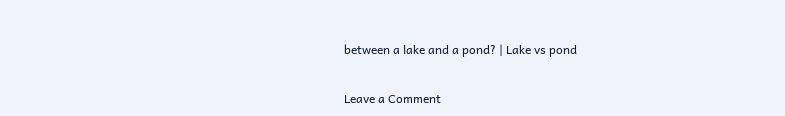between a lake and a pond? | Lake vs pond

Leave a Comment